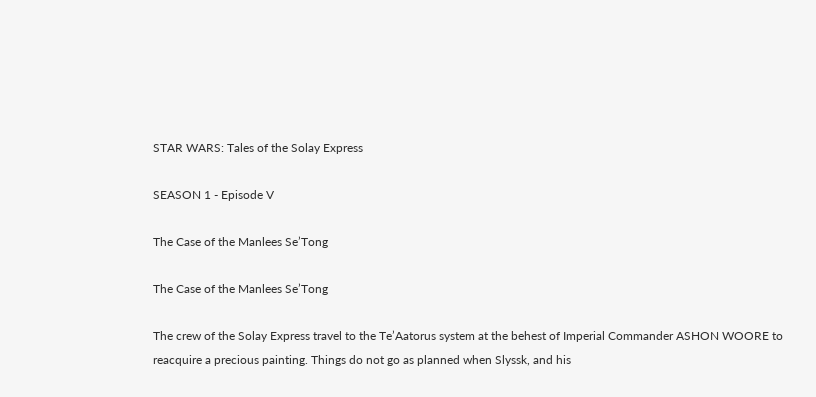STAR WARS: Tales of the Solay Express

SEASON 1 - Episode V

The Case of the Manlees Se’Tong

The Case of the Manlees Se’Tong

The crew of the Solay Express travel to the Te’Aatorus system at the behest of Imperial Commander ASHON WOORE to reacquire a precious painting. Things do not go as planned when Slyssk, and his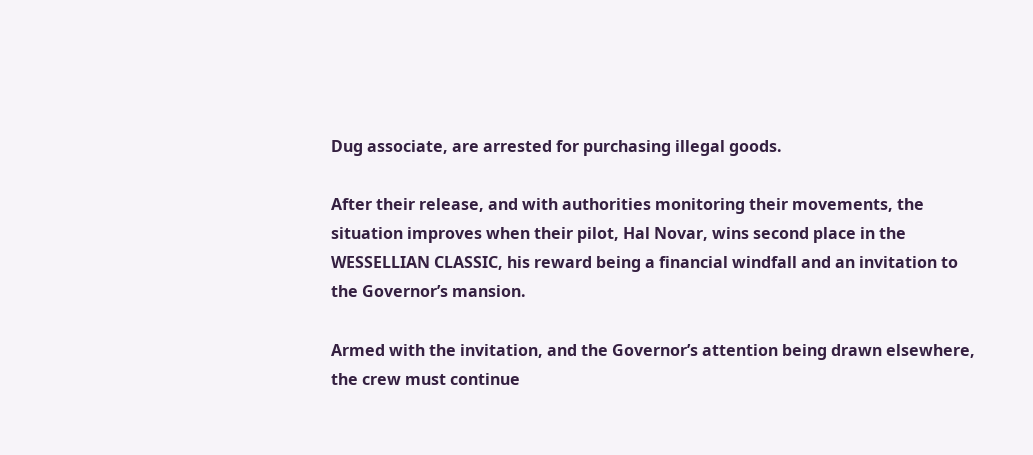Dug associate, are arrested for purchasing illegal goods.

After their release, and with authorities monitoring their movements, the situation improves when their pilot, Hal Novar, wins second place in the WESSELLIAN CLASSIC, his reward being a financial windfall and an invitation to the Governor’s mansion.

Armed with the invitation, and the Governor’s attention being drawn elsewhere, the crew must continue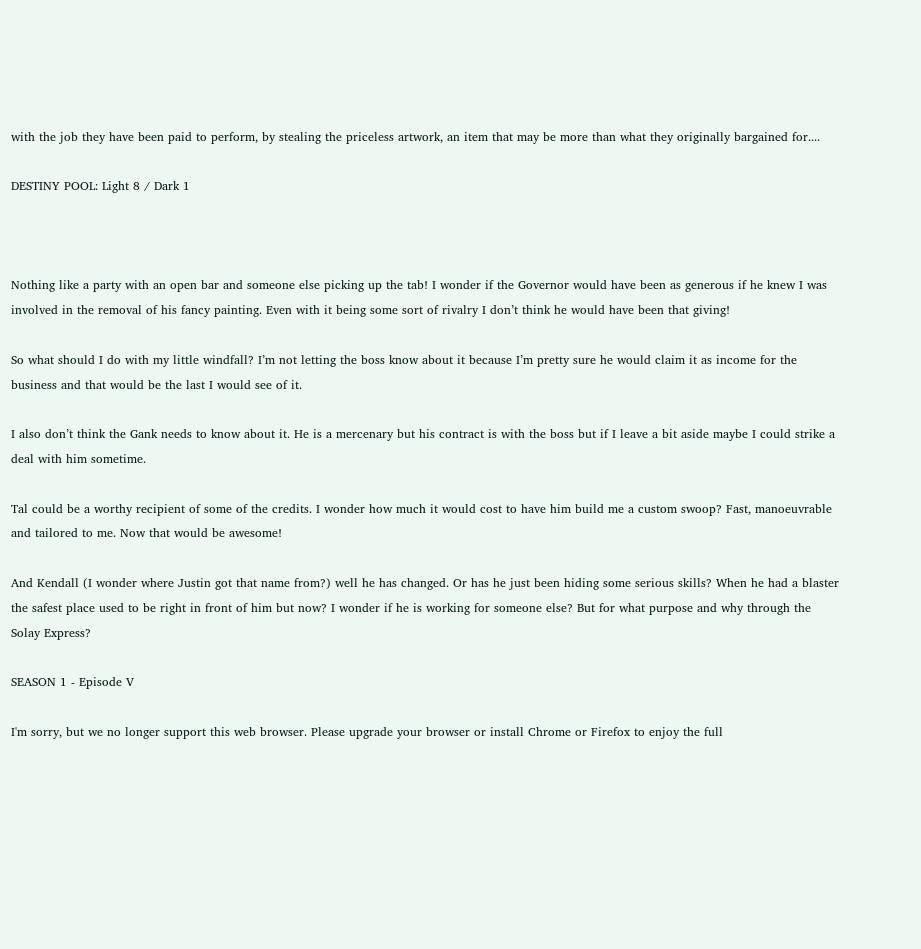with the job they have been paid to perform, by stealing the priceless artwork, an item that may be more than what they originally bargained for....

DESTINY POOL: Light 8 / Dark 1



Nothing like a party with an open bar and someone else picking up the tab! I wonder if the Governor would have been as generous if he knew I was involved in the removal of his fancy painting. Even with it being some sort of rivalry I don’t think he would have been that giving!

So what should I do with my little windfall? I’m not letting the boss know about it because I’m pretty sure he would claim it as income for the business and that would be the last I would see of it.

I also don’t think the Gank needs to know about it. He is a mercenary but his contract is with the boss but if I leave a bit aside maybe I could strike a deal with him sometime.

Tal could be a worthy recipient of some of the credits. I wonder how much it would cost to have him build me a custom swoop? Fast, manoeuvrable and tailored to me. Now that would be awesome!

And Kendall (I wonder where Justin got that name from?) well he has changed. Or has he just been hiding some serious skills? When he had a blaster the safest place used to be right in front of him but now? I wonder if he is working for someone else? But for what purpose and why through the Solay Express?

SEASON 1 - Episode V

I'm sorry, but we no longer support this web browser. Please upgrade your browser or install Chrome or Firefox to enjoy the full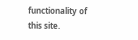functionality of this site.